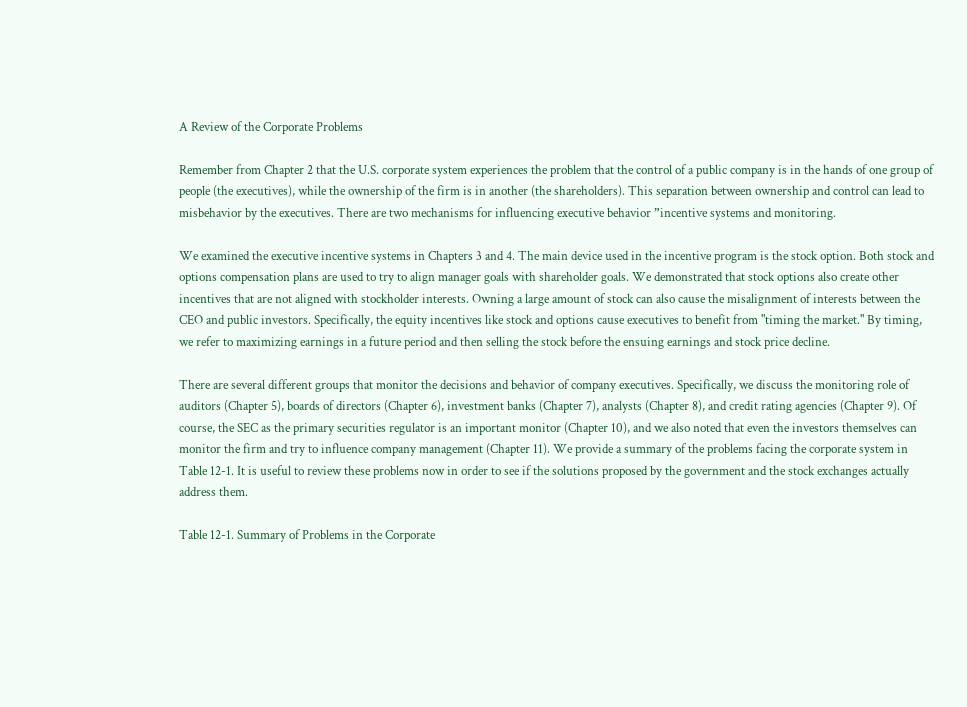A Review of the Corporate Problems

Remember from Chapter 2 that the U.S. corporate system experiences the problem that the control of a public company is in the hands of one group of people (the executives), while the ownership of the firm is in another (the shareholders). This separation between ownership and control can lead to misbehavior by the executives. There are two mechanisms for influencing executive behavior ”incentive systems and monitoring.

We examined the executive incentive systems in Chapters 3 and 4. The main device used in the incentive program is the stock option. Both stock and options compensation plans are used to try to align manager goals with shareholder goals. We demonstrated that stock options also create other incentives that are not aligned with stockholder interests. Owning a large amount of stock can also cause the misalignment of interests between the CEO and public investors. Specifically, the equity incentives like stock and options cause executives to benefit from "timing the market." By timing, we refer to maximizing earnings in a future period and then selling the stock before the ensuing earnings and stock price decline.

There are several different groups that monitor the decisions and behavior of company executives. Specifically, we discuss the monitoring role of auditors (Chapter 5), boards of directors (Chapter 6), investment banks (Chapter 7), analysts (Chapter 8), and credit rating agencies (Chapter 9). Of course, the SEC as the primary securities regulator is an important monitor (Chapter 10), and we also noted that even the investors themselves can monitor the firm and try to influence company management (Chapter 11). We provide a summary of the problems facing the corporate system in Table 12-1. It is useful to review these problems now in order to see if the solutions proposed by the government and the stock exchanges actually address them.

Table 12-1. Summary of Problems in the Corporate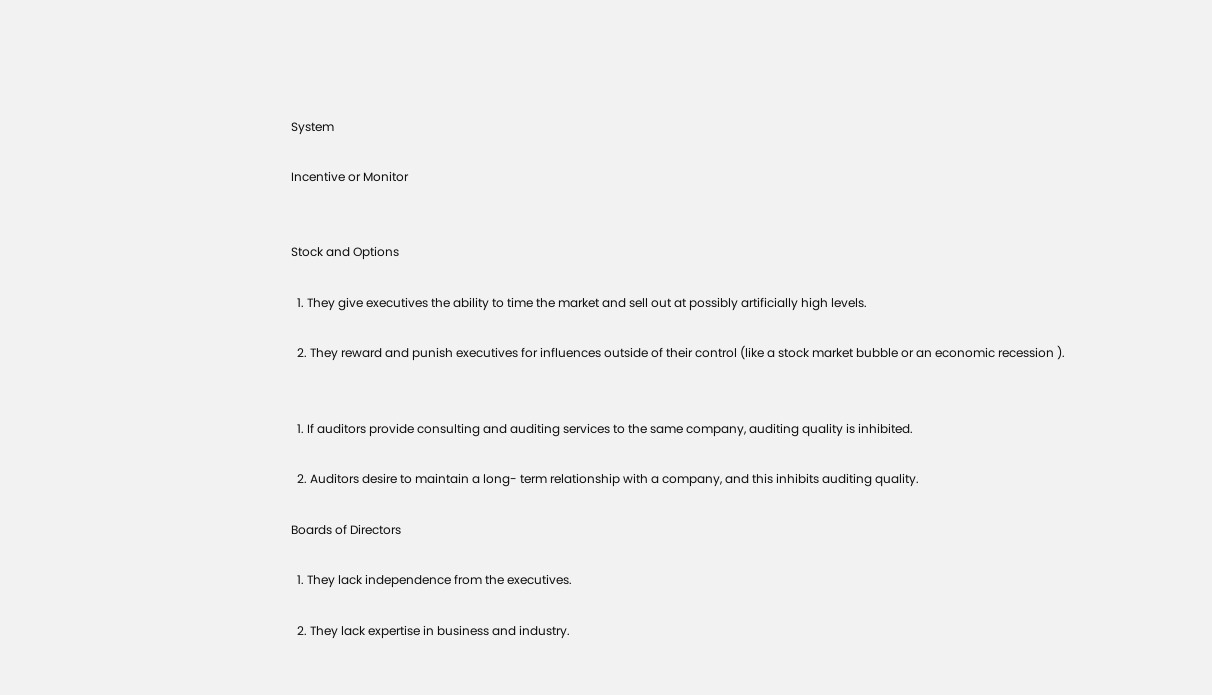System

Incentive or Monitor


Stock and Options

  1. They give executives the ability to time the market and sell out at possibly artificially high levels.

  2. They reward and punish executives for influences outside of their control (like a stock market bubble or an economic recession ).


  1. If auditors provide consulting and auditing services to the same company, auditing quality is inhibited.

  2. Auditors desire to maintain a long- term relationship with a company, and this inhibits auditing quality.

Boards of Directors

  1. They lack independence from the executives.

  2. They lack expertise in business and industry.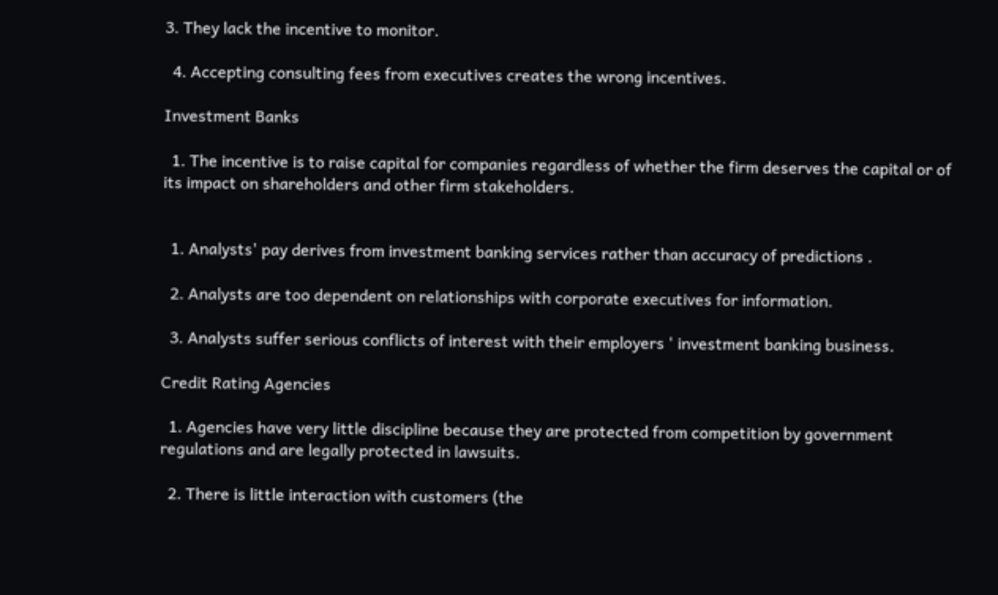3. They lack the incentive to monitor.

  4. Accepting consulting fees from executives creates the wrong incentives.

Investment Banks

  1. The incentive is to raise capital for companies regardless of whether the firm deserves the capital or of its impact on shareholders and other firm stakeholders.


  1. Analysts' pay derives from investment banking services rather than accuracy of predictions .

  2. Analysts are too dependent on relationships with corporate executives for information.

  3. Analysts suffer serious conflicts of interest with their employers ' investment banking business.

Credit Rating Agencies

  1. Agencies have very little discipline because they are protected from competition by government regulations and are legally protected in lawsuits.

  2. There is little interaction with customers (the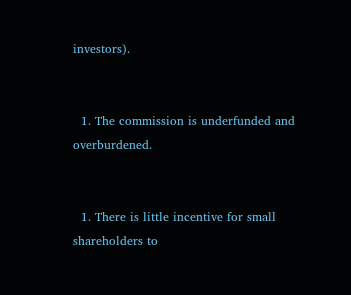investors).


  1. The commission is underfunded and overburdened.


  1. There is little incentive for small shareholders to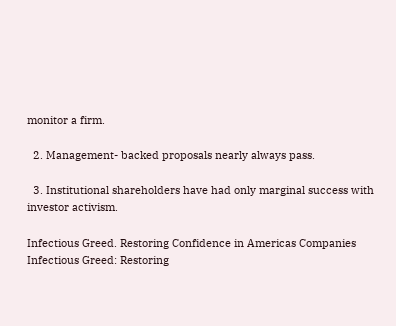monitor a firm.

  2. Management- backed proposals nearly always pass.

  3. Institutional shareholders have had only marginal success with investor activism.

Infectious Greed. Restoring Confidence in Americas Companies
Infectious Greed: Restoring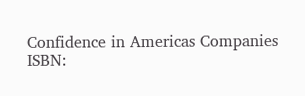Confidence in Americas Companies
ISBN: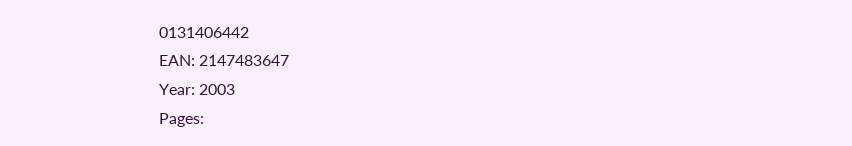0131406442
EAN: 2147483647
Year: 2003
Pages: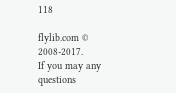118

flylib.com © 2008-2017.
If you may any questions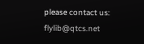please contact us: flylib@qtcs.net